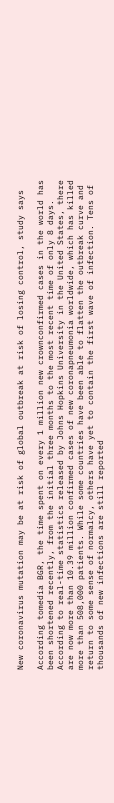New coronavirus mutation may be at risk of global outbreak at risk of losing control, study says

According tomedia BGR, the time spent on every 1 million new crownconfirmed cases in the world has been shortened recently, from the initial three months to the most recent time of only 8 days. According to real-time statistics released by Johns Hopkins University in the United States, there are now more than 10.39 million confirmed cases of new coronapneumonia worldwide, which has killed more than 508,000 patients. While some countries have been able to flatten the outbreak curve and return to some sense of normalcy, others have yet to contain the first wave of infection. Tens of thousands of new infections are still reported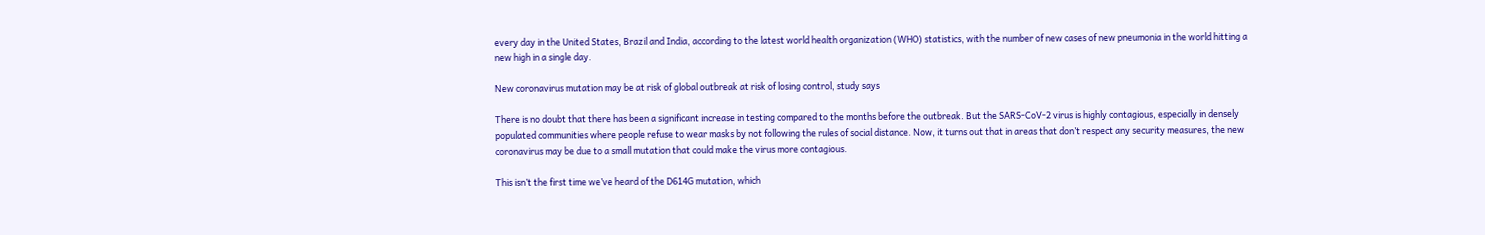every day in the United States, Brazil and India, according to the latest world health organization (WHO) statistics, with the number of new cases of new pneumonia in the world hitting a new high in a single day.

New coronavirus mutation may be at risk of global outbreak at risk of losing control, study says

There is no doubt that there has been a significant increase in testing compared to the months before the outbreak. But the SARS-CoV-2 virus is highly contagious, especially in densely populated communities where people refuse to wear masks by not following the rules of social distance. Now, it turns out that in areas that don’t respect any security measures, the new coronavirus may be due to a small mutation that could make the virus more contagious.

This isn’t the first time we’ve heard of the D614G mutation, which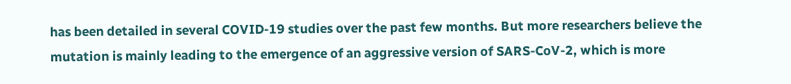has been detailed in several COVID-19 studies over the past few months. But more researchers believe the mutation is mainly leading to the emergence of an aggressive version of SARS-CoV-2, which is more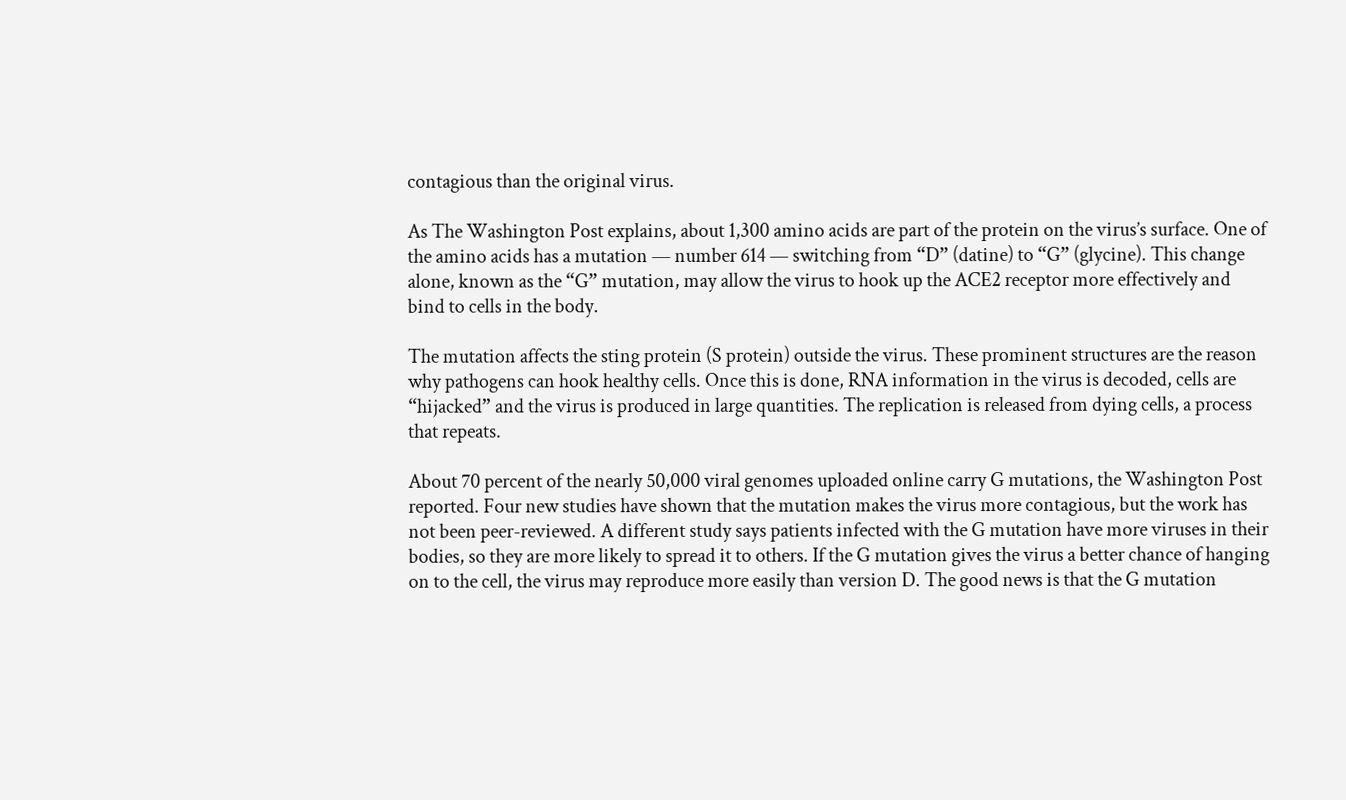contagious than the original virus.

As The Washington Post explains, about 1,300 amino acids are part of the protein on the virus’s surface. One of the amino acids has a mutation — number 614 — switching from “D” (datine) to “G” (glycine). This change alone, known as the “G” mutation, may allow the virus to hook up the ACE2 receptor more effectively and bind to cells in the body.

The mutation affects the sting protein (S protein) outside the virus. These prominent structures are the reason why pathogens can hook healthy cells. Once this is done, RNA information in the virus is decoded, cells are “hijacked” and the virus is produced in large quantities. The replication is released from dying cells, a process that repeats.

About 70 percent of the nearly 50,000 viral genomes uploaded online carry G mutations, the Washington Post reported. Four new studies have shown that the mutation makes the virus more contagious, but the work has not been peer-reviewed. A different study says patients infected with the G mutation have more viruses in their bodies, so they are more likely to spread it to others. If the G mutation gives the virus a better chance of hanging on to the cell, the virus may reproduce more easily than version D. The good news is that the G mutation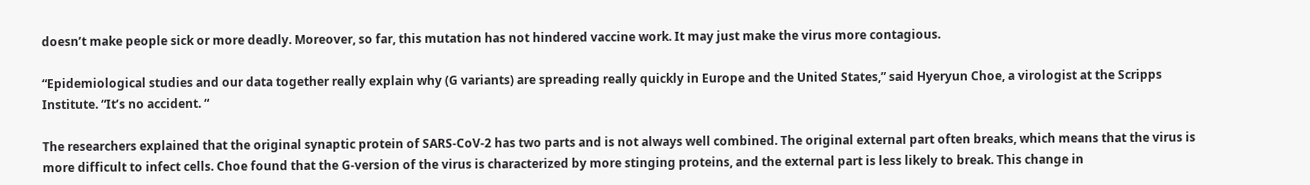doesn’t make people sick or more deadly. Moreover, so far, this mutation has not hindered vaccine work. It may just make the virus more contagious.

“Epidemiological studies and our data together really explain why (G variants) are spreading really quickly in Europe and the United States,” said Hyeryun Choe, a virologist at the Scripps Institute. “It’s no accident. “

The researchers explained that the original synaptic protein of SARS-CoV-2 has two parts and is not always well combined. The original external part often breaks, which means that the virus is more difficult to infect cells. Choe found that the G-version of the virus is characterized by more stinging proteins, and the external part is less likely to break. This change in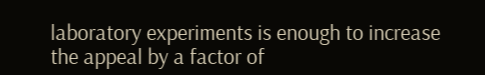laboratory experiments is enough to increase the appeal by a factor of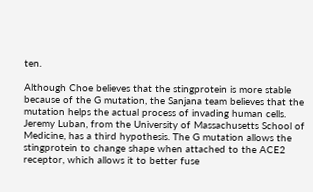ten.

Although Choe believes that the stingprotein is more stable because of the G mutation, the Sanjana team believes that the mutation helps the actual process of invading human cells. Jeremy Luban, from the University of Massachusetts School of Medicine, has a third hypothesis. The G mutation allows the stingprotein to change shape when attached to the ACE2 receptor, which allows it to better fuse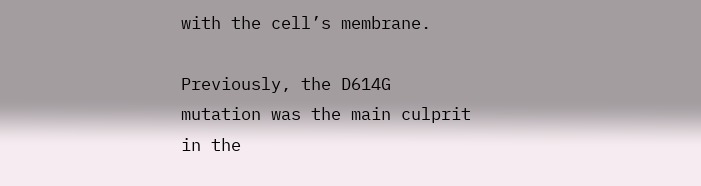with the cell’s membrane.

Previously, the D614G mutation was the main culprit in the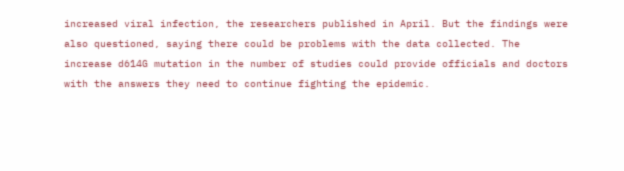increased viral infection, the researchers published in April. But the findings were also questioned, saying there could be problems with the data collected. The increase d614G mutation in the number of studies could provide officials and doctors with the answers they need to continue fighting the epidemic.